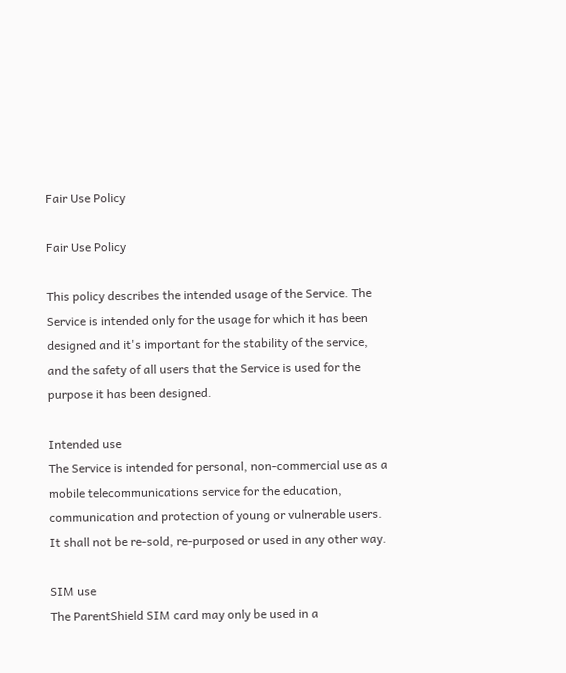Fair Use Policy

Fair Use Policy

This policy describes the intended usage of the Service. The Service is intended only for the usage for which it has been designed and it's important for the stability of the service, and the safety of all users that the Service is used for the purpose it has been designed.

Intended use
The Service is intended for personal, non-commercial use as a mobile telecommunications service for the education, communication and protection of young or vulnerable users. It shall not be re-sold, re-purposed or used in any other way.

SIM use
The ParentShield SIM card may only be used in a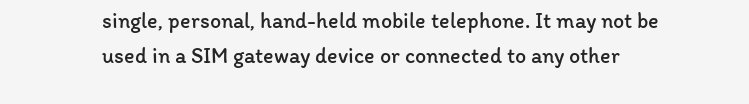single, personal, hand-held mobile telephone. It may not be used in a SIM gateway device or connected to any other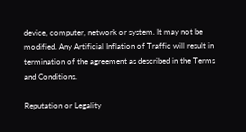device, computer, network or system. It may not be modified. Any Artificial Inflation of Traffic will result in termination of the agreement as described in the Terms and Conditions.

Reputation or Legality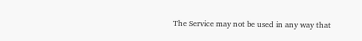The Service may not be used in any way that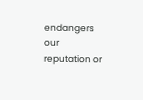endangers our reputation or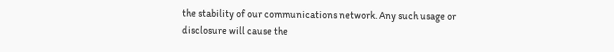the stability of our communications network. Any such usage or disclosure will cause the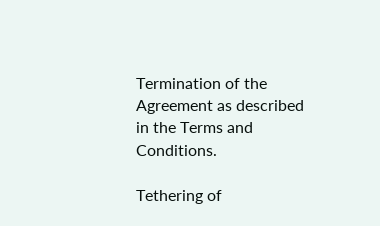Termination of the Agreement as described in the Terms and Conditions.

Tethering of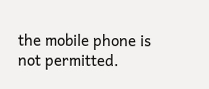the mobile phone is not permitted.